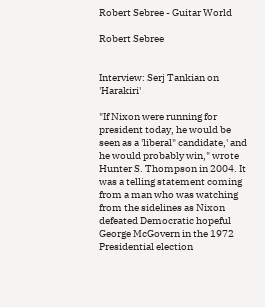Robert Sebree - Guitar World

Robert Sebree


Interview: Serj Tankian on 'Harakiri'

"If Nixon were running for president today, he would be seen as a 'liberal" candidate,' and he would probably win," wrote Hunter S. Thompson in 2004. It was a telling statement coming from a man who was watching from the sidelines as Nixon defeated Democratic hopeful George McGovern in the 1972 Presidential election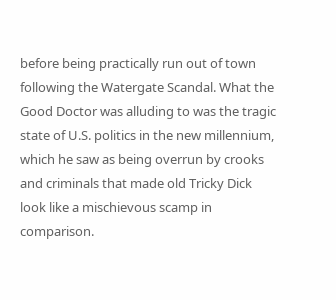before being practically run out of town following the Watergate Scandal. What the Good Doctor was alluding to was the tragic state of U.S. politics in the new millennium, which he saw as being overrun by crooks and criminals that made old Tricky Dick look like a mischievous scamp in comparison.